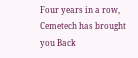Four years in a row, Cemetech has brought you Back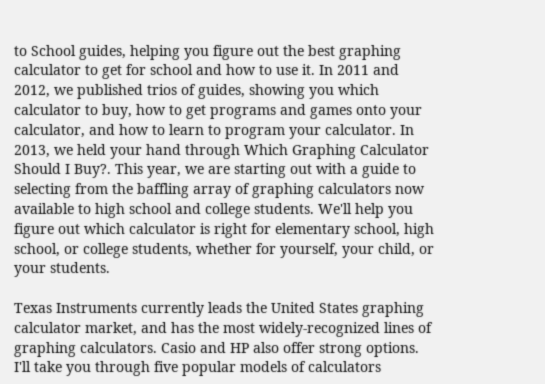to School guides, helping you figure out the best graphing calculator to get for school and how to use it. In 2011 and 2012, we published trios of guides, showing you which calculator to buy, how to get programs and games onto your calculator, and how to learn to program your calculator. In 2013, we held your hand through Which Graphing Calculator Should I Buy?. This year, we are starting out with a guide to selecting from the baffling array of graphing calculators now available to high school and college students. We'll help you figure out which calculator is right for elementary school, high school, or college students, whether for yourself, your child, or your students.

Texas Instruments currently leads the United States graphing calculator market, and has the most widely-recognized lines of graphing calculators. Casio and HP also offer strong options. I'll take you through five popular models of calculators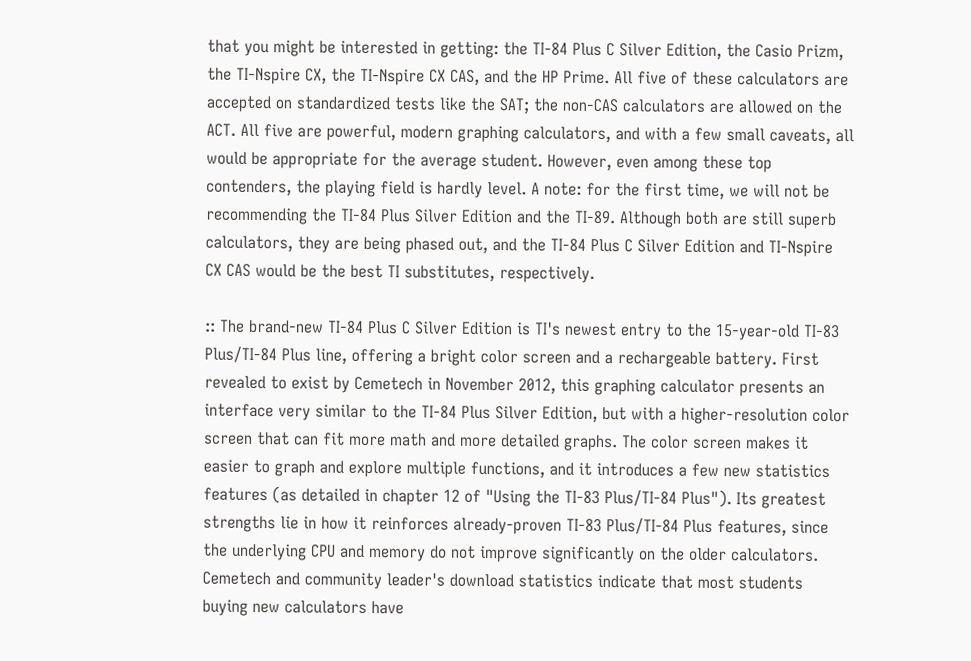that you might be interested in getting: the TI-84 Plus C Silver Edition, the Casio Prizm, the TI-Nspire CX, the TI-Nspire CX CAS, and the HP Prime. All five of these calculators are accepted on standardized tests like the SAT; the non-CAS calculators are allowed on the ACT. All five are powerful, modern graphing calculators, and with a few small caveats, all would be appropriate for the average student. However, even among these top contenders, the playing field is hardly level. A note: for the first time, we will not be recommending the TI-84 Plus Silver Edition and the TI-89. Although both are still superb calculators, they are being phased out, and the TI-84 Plus C Silver Edition and TI-Nspire CX CAS would be the best TI substitutes, respectively.

:: The brand-new TI-84 Plus C Silver Edition is TI's newest entry to the 15-year-old TI-83 Plus/TI-84 Plus line, offering a bright color screen and a rechargeable battery. First revealed to exist by Cemetech in November 2012, this graphing calculator presents an interface very similar to the TI-84 Plus Silver Edition, but with a higher-resolution color screen that can fit more math and more detailed graphs. The color screen makes it easier to graph and explore multiple functions, and it introduces a few new statistics features (as detailed in chapter 12 of "Using the TI-83 Plus/TI-84 Plus"). Its greatest strengths lie in how it reinforces already-proven TI-83 Plus/TI-84 Plus features, since the underlying CPU and memory do not improve significantly on the older calculators. Cemetech and community leader's download statistics indicate that most students buying new calculators have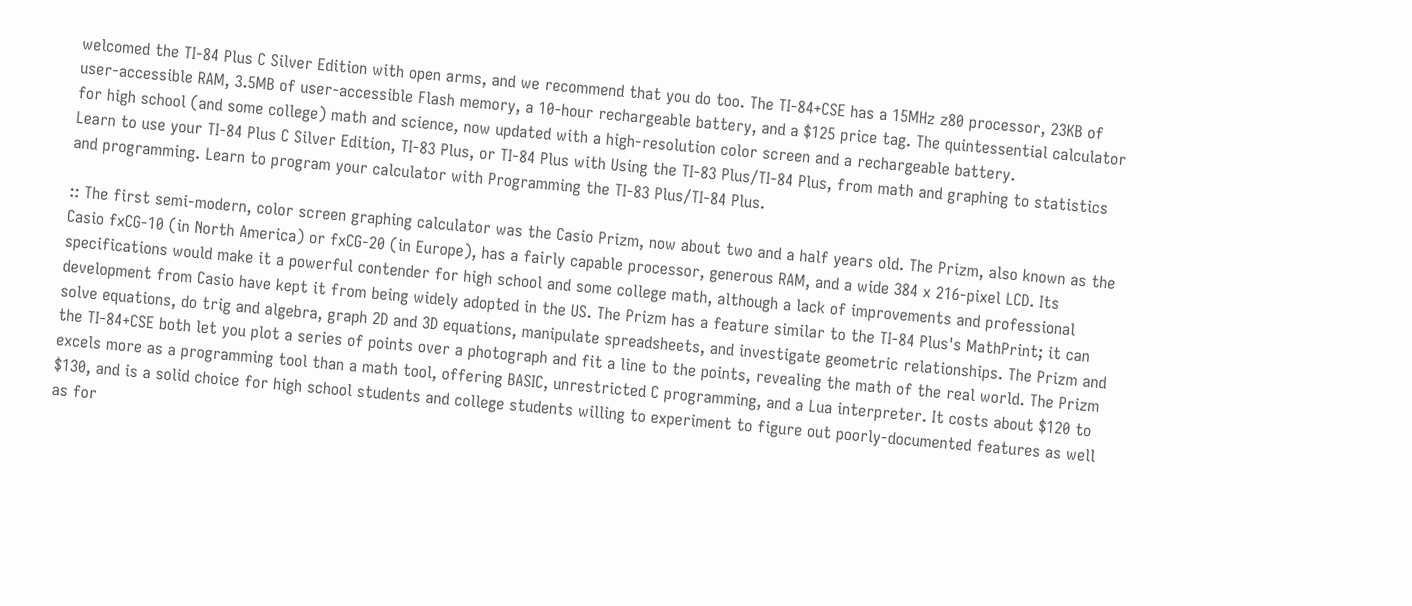welcomed the TI-84 Plus C Silver Edition with open arms, and we recommend that you do too. The TI-84+CSE has a 15MHz z80 processor, 23KB of user-accessible RAM, 3.5MB of user-accessible Flash memory, a 10-hour rechargeable battery, and a $125 price tag. The quintessential calculator for high school (and some college) math and science, now updated with a high-resolution color screen and a rechargeable battery.
Learn to use your TI-84 Plus C Silver Edition, TI-83 Plus, or TI-84 Plus with Using the TI-83 Plus/TI-84 Plus, from math and graphing to statistics and programming. Learn to program your calculator with Programming the TI-83 Plus/TI-84 Plus.

:: The first semi-modern, color screen graphing calculator was the Casio Prizm, now about two and a half years old. The Prizm, also known as the Casio fxCG-10 (in North America) or fxCG-20 (in Europe), has a fairly capable processor, generous RAM, and a wide 384 x 216-pixel LCD. Its specifications would make it a powerful contender for high school and some college math, although a lack of improvements and professional development from Casio have kept it from being widely adopted in the US. The Prizm has a feature similar to the TI-84 Plus's MathPrint; it can solve equations, do trig and algebra, graph 2D and 3D equations, manipulate spreadsheets, and investigate geometric relationships. The Prizm and the TI-84+CSE both let you plot a series of points over a photograph and fit a line to the points, revealing the math of the real world. The Prizm excels more as a programming tool than a math tool, offering BASIC, unrestricted C programming, and a Lua interpreter. It costs about $120 to $130, and is a solid choice for high school students and college students willing to experiment to figure out poorly-documented features as well as for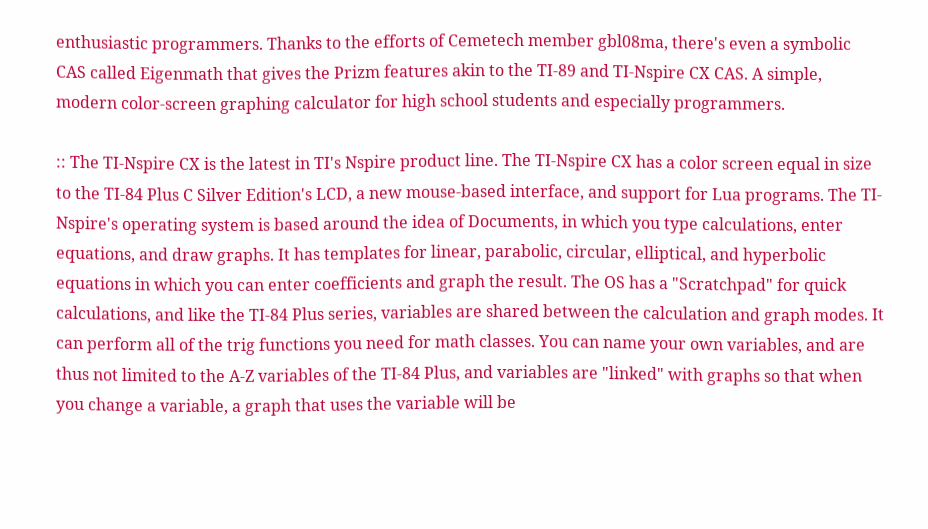enthusiastic programmers. Thanks to the efforts of Cemetech member gbl08ma, there's even a symbolic CAS called Eigenmath that gives the Prizm features akin to the TI-89 and TI-Nspire CX CAS. A simple, modern color-screen graphing calculator for high school students and especially programmers.

:: The TI-Nspire CX is the latest in TI's Nspire product line. The TI-Nspire CX has a color screen equal in size to the TI-84 Plus C Silver Edition's LCD, a new mouse-based interface, and support for Lua programs. The TI-Nspire's operating system is based around the idea of Documents, in which you type calculations, enter equations, and draw graphs. It has templates for linear, parabolic, circular, elliptical, and hyperbolic equations in which you can enter coefficients and graph the result. The OS has a "Scratchpad" for quick calculations, and like the TI-84 Plus series, variables are shared between the calculation and graph modes. It can perform all of the trig functions you need for math classes. You can name your own variables, and are thus not limited to the A-Z variables of the TI-84 Plus, and variables are "linked" with graphs so that when you change a variable, a graph that uses the variable will be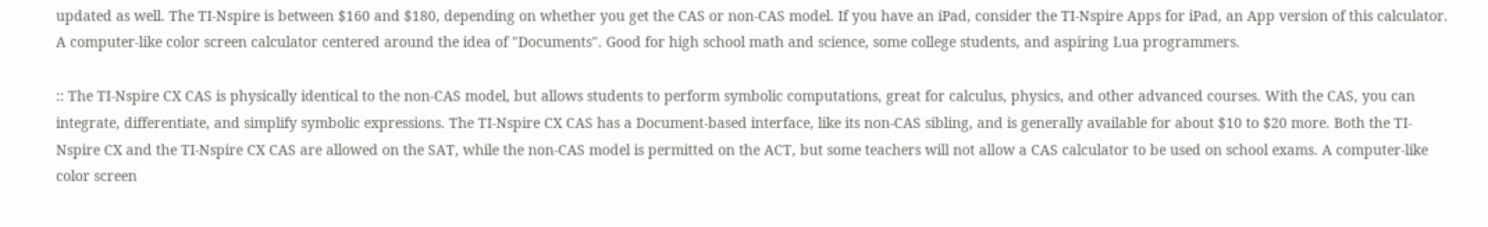updated as well. The TI-Nspire is between $160 and $180, depending on whether you get the CAS or non-CAS model. If you have an iPad, consider the TI-Nspire Apps for iPad, an App version of this calculator. A computer-like color screen calculator centered around the idea of "Documents". Good for high school math and science, some college students, and aspiring Lua programmers.

:: The TI-Nspire CX CAS is physically identical to the non-CAS model, but allows students to perform symbolic computations, great for calculus, physics, and other advanced courses. With the CAS, you can integrate, differentiate, and simplify symbolic expressions. The TI-Nspire CX CAS has a Document-based interface, like its non-CAS sibling, and is generally available for about $10 to $20 more. Both the TI-Nspire CX and the TI-Nspire CX CAS are allowed on the SAT, while the non-CAS model is permitted on the ACT, but some teachers will not allow a CAS calculator to be used on school exams. A computer-like color screen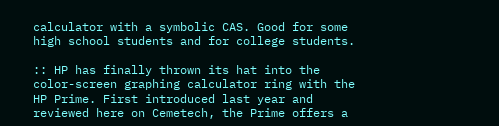calculator with a symbolic CAS. Good for some high school students and for college students.

:: HP has finally thrown its hat into the color-screen graphing calculator ring with the HP Prime. First introduced last year and reviewed here on Cemetech, the Prime offers a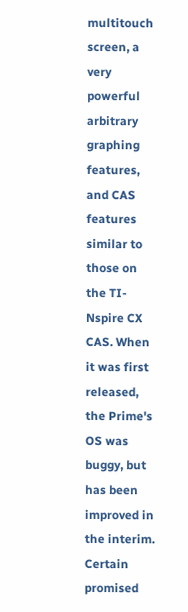multitouch screen, a very powerful arbitrary graphing features, and CAS features similar to those on the TI-Nspire CX CAS. When it was first released, the Prime's OS was buggy, but has been improved in the interim. Certain promised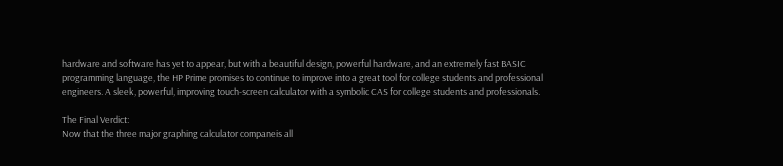hardware and software has yet to appear, but with a beautiful design, powerful hardware, and an extremely fast BASIC programming language, the HP Prime promises to continue to improve into a great tool for college students and professional engineers. A sleek, powerful, improving touch-screen calculator with a symbolic CAS for college students and professionals.

The Final Verdict:
Now that the three major graphing calculator companeis all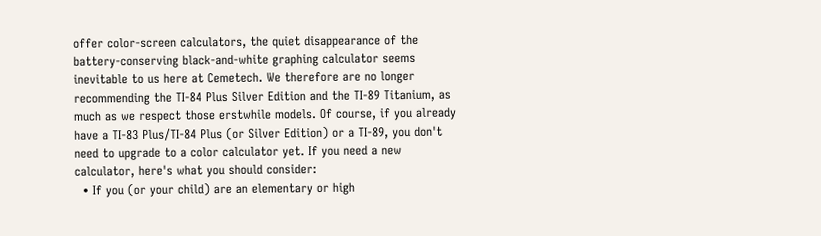offer color-screen calculators, the quiet disappearance of the battery-conserving black-and-white graphing calculator seems inevitable to us here at Cemetech. We therefore are no longer recommending the TI-84 Plus Silver Edition and the TI-89 Titanium, as much as we respect those erstwhile models. Of course, if you already have a TI-83 Plus/TI-84 Plus (or Silver Edition) or a TI-89, you don't need to upgrade to a color calculator yet. If you need a new calculator, here's what you should consider:
  • If you (or your child) are an elementary or high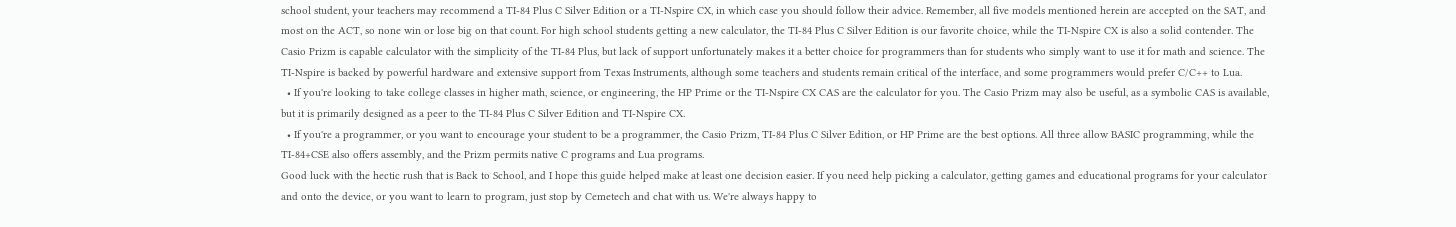school student, your teachers may recommend a TI-84 Plus C Silver Edition or a TI-Nspire CX, in which case you should follow their advice. Remember, all five models mentioned herein are accepted on the SAT, and most on the ACT, so none win or lose big on that count. For high school students getting a new calculator, the TI-84 Plus C Silver Edition is our favorite choice, while the TI-Nspire CX is also a solid contender. The Casio Prizm is capable calculator with the simplicity of the TI-84 Plus, but lack of support unfortunately makes it a better choice for programmers than for students who simply want to use it for math and science. The TI-Nspire is backed by powerful hardware and extensive support from Texas Instruments, although some teachers and students remain critical of the interface, and some programmers would prefer C/C++ to Lua.
  • If you're looking to take college classes in higher math, science, or engineering, the HP Prime or the TI-Nspire CX CAS are the calculator for you. The Casio Prizm may also be useful, as a symbolic CAS is available, but it is primarily designed as a peer to the TI-84 Plus C Silver Edition and TI-Nspire CX.
  • If you're a programmer, or you want to encourage your student to be a programmer, the Casio Prizm, TI-84 Plus C Silver Edition, or HP Prime are the best options. All three allow BASIC programming, while the TI-84+CSE also offers assembly, and the Prizm permits native C programs and Lua programs.
Good luck with the hectic rush that is Back to School, and I hope this guide helped make at least one decision easier. If you need help picking a calculator, getting games and educational programs for your calculator and onto the device, or you want to learn to program, just stop by Cemetech and chat with us. We're always happy to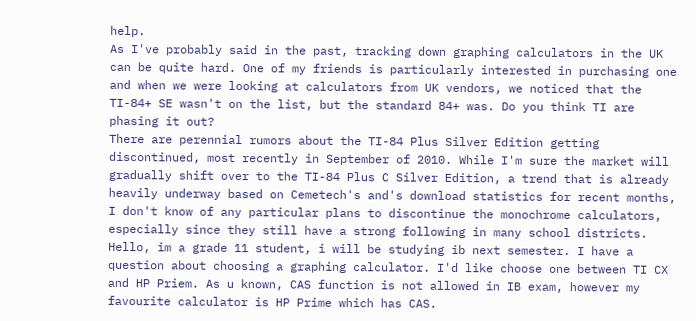help.
As I've probably said in the past, tracking down graphing calculators in the UK can be quite hard. One of my friends is particularly interested in purchasing one and when we were looking at calculators from UK vendors, we noticed that the TI-84+ SE wasn't on the list, but the standard 84+ was. Do you think TI are phasing it out?
There are perennial rumors about the TI-84 Plus Silver Edition getting discontinued, most recently in September of 2010. While I'm sure the market will gradually shift over to the TI-84 Plus C Silver Edition, a trend that is already heavily underway based on Cemetech's and's download statistics for recent months, I don't know of any particular plans to discontinue the monochrome calculators, especially since they still have a strong following in many school districts.
Hello, im a grade 11 student, i will be studying ib next semester. I have a question about choosing a graphing calculator. I'd like choose one between TI CX and HP Priem. As u known, CAS function is not allowed in IB exam, however my favourite calculator is HP Prime which has CAS.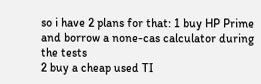so i have 2 plans for that: 1 buy HP Prime and borrow a none-cas calculator during the tests
2 buy a cheap used TI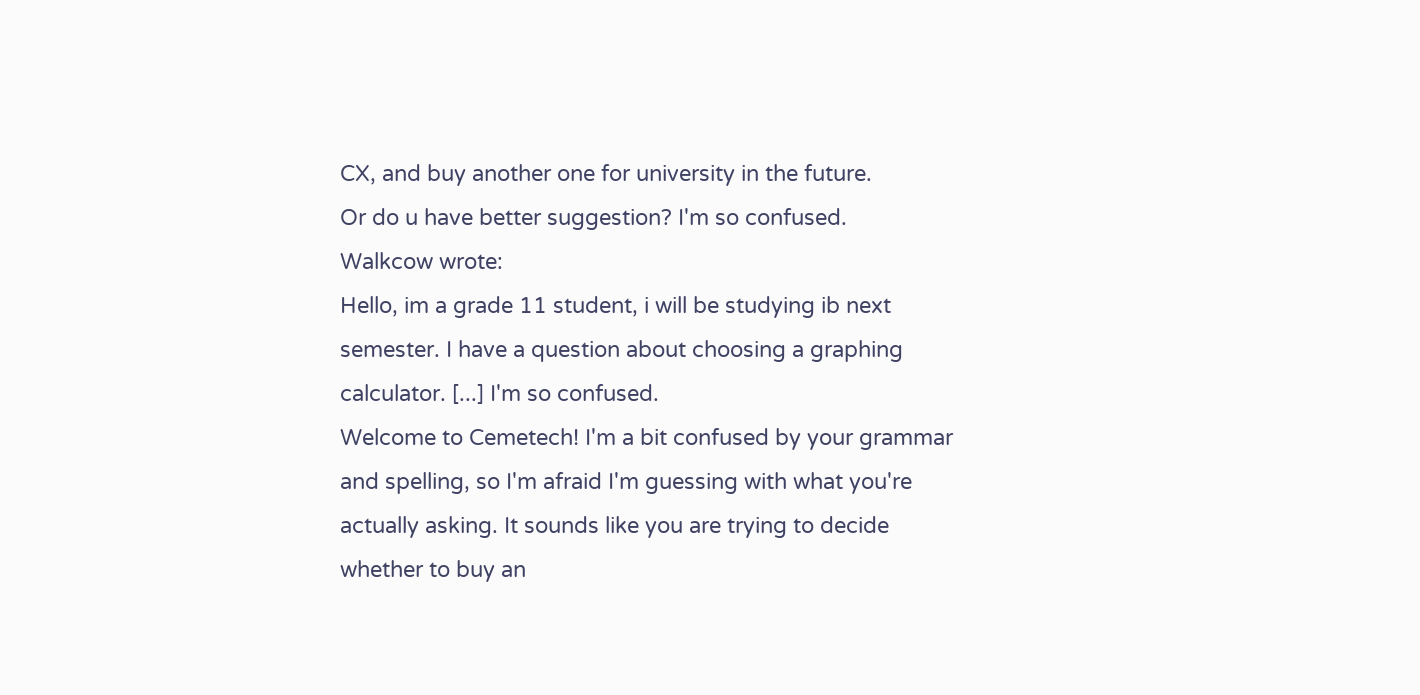CX, and buy another one for university in the future.
Or do u have better suggestion? I'm so confused.
Walkcow wrote:
Hello, im a grade 11 student, i will be studying ib next semester. I have a question about choosing a graphing calculator. [...] I'm so confused.
Welcome to Cemetech! I'm a bit confused by your grammar and spelling, so I'm afraid I'm guessing with what you're actually asking. It sounds like you are trying to decide whether to buy an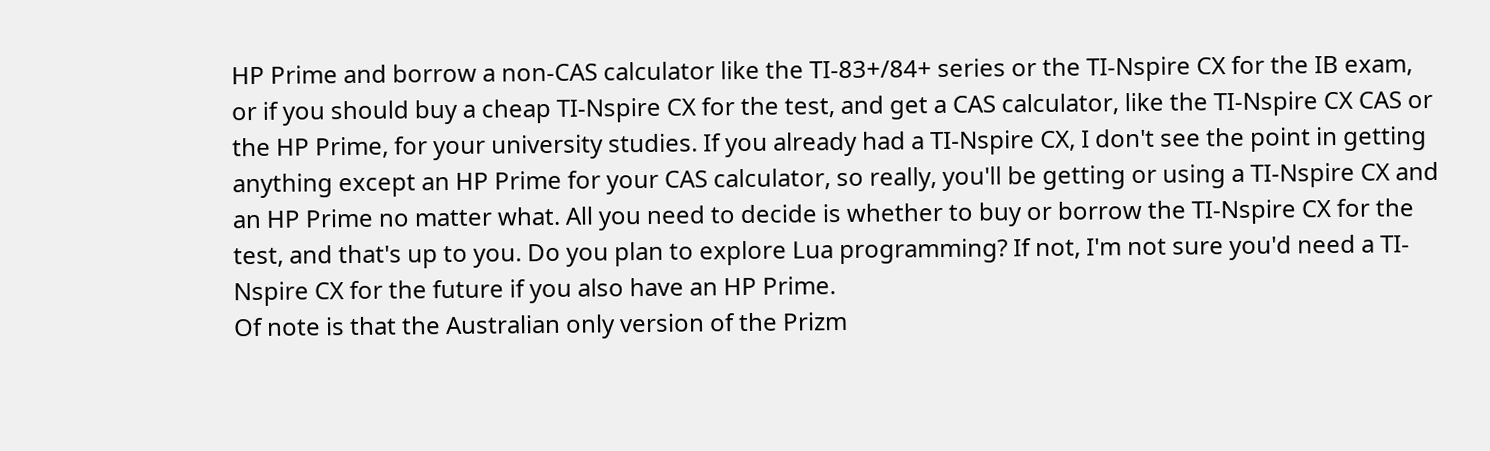HP Prime and borrow a non-CAS calculator like the TI-83+/84+ series or the TI-Nspire CX for the IB exam, or if you should buy a cheap TI-Nspire CX for the test, and get a CAS calculator, like the TI-Nspire CX CAS or the HP Prime, for your university studies. If you already had a TI-Nspire CX, I don't see the point in getting anything except an HP Prime for your CAS calculator, so really, you'll be getting or using a TI-Nspire CX and an HP Prime no matter what. All you need to decide is whether to buy or borrow the TI-Nspire CX for the test, and that's up to you. Do you plan to explore Lua programming? If not, I'm not sure you'd need a TI-Nspire CX for the future if you also have an HP Prime.
Of note is that the Australian only version of the Prizm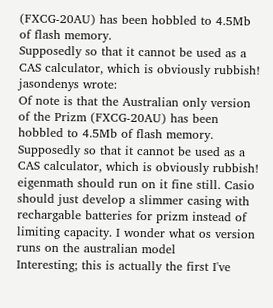(FXCG-20AU) has been hobbled to 4.5Mb of flash memory.
Supposedly so that it cannot be used as a CAS calculator, which is obviously rubbish!
jasondenys wrote:
Of note is that the Australian only version of the Prizm (FXCG-20AU) has been hobbled to 4.5Mb of flash memory.
Supposedly so that it cannot be used as a CAS calculator, which is obviously rubbish!
eigenmath should run on it fine still. Casio should just develop a slimmer casing with rechargable batteries for prizm instead of limiting capacity. I wonder what os version runs on the australian model
Interesting; this is actually the first I've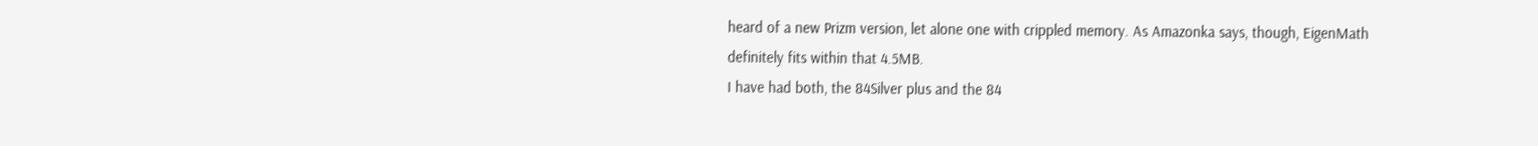heard of a new Prizm version, let alone one with crippled memory. As Amazonka says, though, EigenMath definitely fits within that 4.5MB.
I have had both, the 84Silver plus and the 84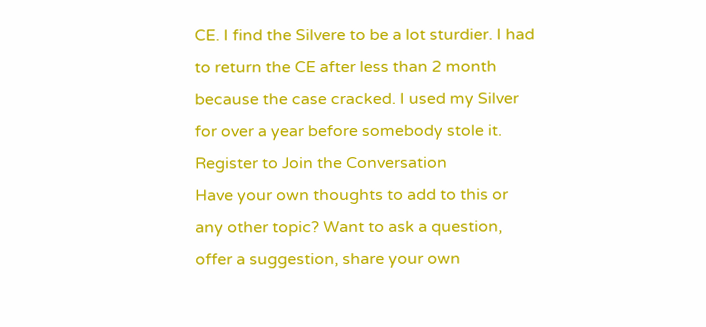CE. I find the Silvere to be a lot sturdier. I had to return the CE after less than 2 month because the case cracked. I used my Silver for over a year before somebody stole it.
Register to Join the Conversation
Have your own thoughts to add to this or any other topic? Want to ask a question, offer a suggestion, share your own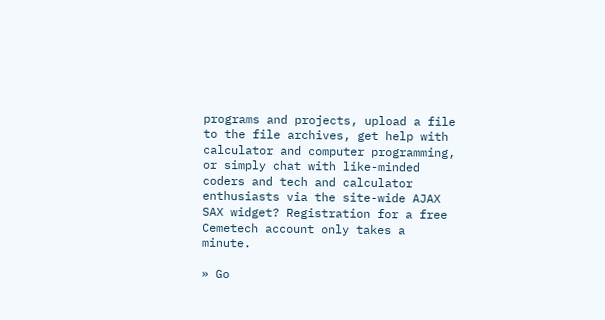programs and projects, upload a file to the file archives, get help with calculator and computer programming, or simply chat with like-minded coders and tech and calculator enthusiasts via the site-wide AJAX SAX widget? Registration for a free Cemetech account only takes a minute.

» Go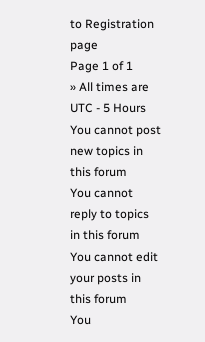to Registration page
Page 1 of 1
» All times are UTC - 5 Hours
You cannot post new topics in this forum
You cannot reply to topics in this forum
You cannot edit your posts in this forum
You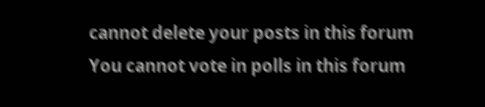cannot delete your posts in this forum
You cannot vote in polls in this forum